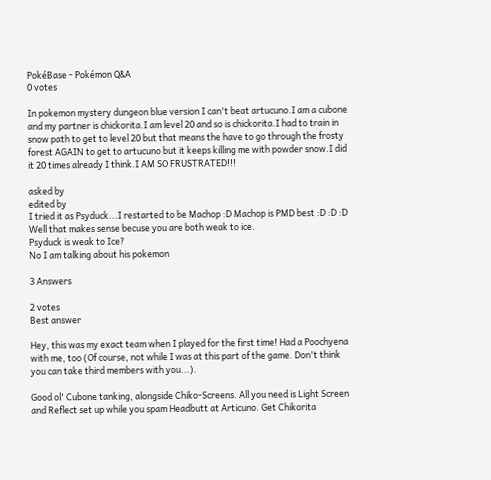PokéBase - Pokémon Q&A
0 votes

In pokemon mystery dungeon blue version I can't beat artucuno.I am a cubone and my partner is chickorita.I am level 20 and so is chickorita.I had to train in snow path to get to level 20 but that means the have to go through the frosty forest AGAIN to get to artucuno but it keeps killing me with powder snow.I did it 20 times already I think.I AM SO FRUSTRATED!!!

asked by
edited by
I tried it as Psyduck...I restarted to be Machop :D Machop is PMD best :D :D :D
Well that makes sense becuse you are both weak to ice.
Psyduck is weak to Ice?
No I am talking about his pokemon

3 Answers

2 votes
Best answer

Hey, this was my exact team when I played for the first time! Had a Poochyena with me, too (Of course, not while I was at this part of the game. Don't think you can take third members with you...).

Good ol' Cubone tanking, alongside Chiko-Screens. All you need is Light Screen and Reflect set up while you spam Headbutt at Articuno. Get Chikorita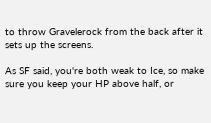to throw Gravelerock from the back after it sets up the screens.

As SF said, you're both weak to Ice, so make sure you keep your HP above half, or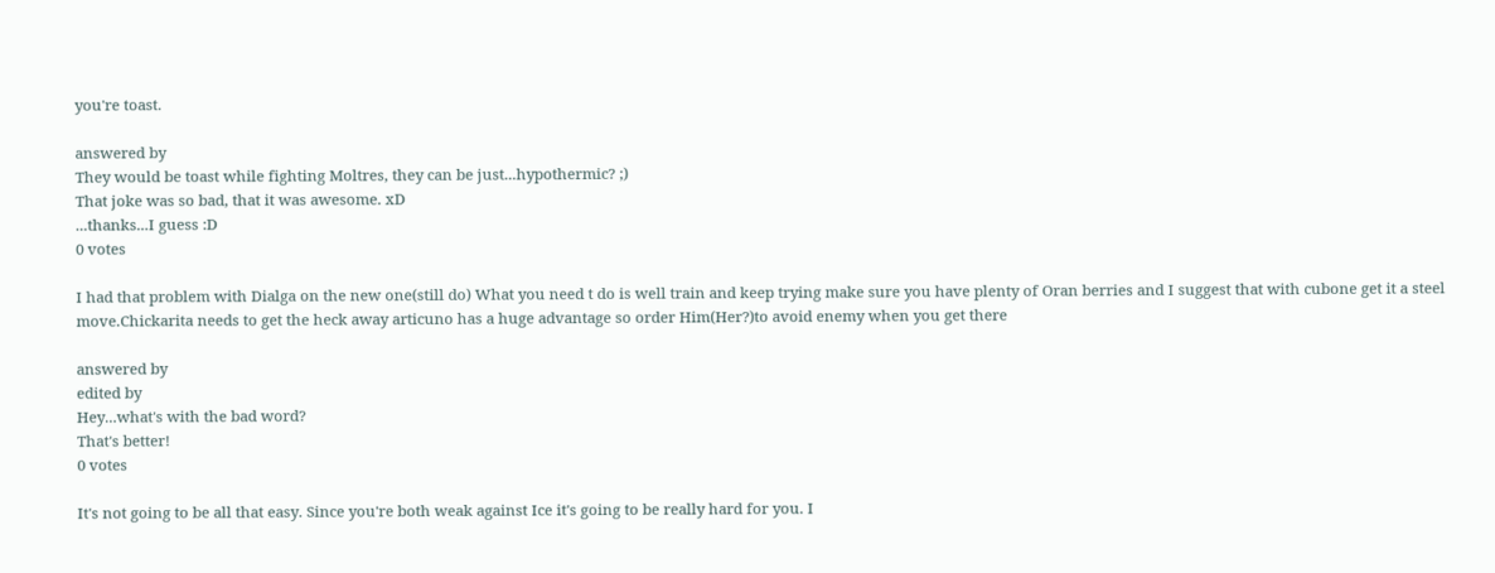you're toast.

answered by
They would be toast while fighting Moltres, they can be just...hypothermic? ;)
That joke was so bad, that it was awesome. xD
...thanks...I guess :D
0 votes

I had that problem with Dialga on the new one(still do) What you need t do is well train and keep trying make sure you have plenty of Oran berries and I suggest that with cubone get it a steel move.Chickarita needs to get the heck away articuno has a huge advantage so order Him(Her?)to avoid enemy when you get there

answered by
edited by
Hey...what's with the bad word?
That's better!
0 votes

It's not going to be all that easy. Since you're both weak against Ice it's going to be really hard for you. I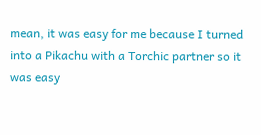mean, it was easy for me because I turned into a Pikachu with a Torchic partner so it was easy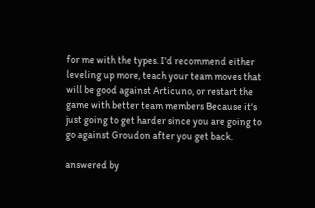for me with the types. I'd recommend either leveling up more, teach your team moves that will be good against Articuno, or restart the game with better team members Because it's just going to get harder since you are going to go against Groudon after you get back.

answered by